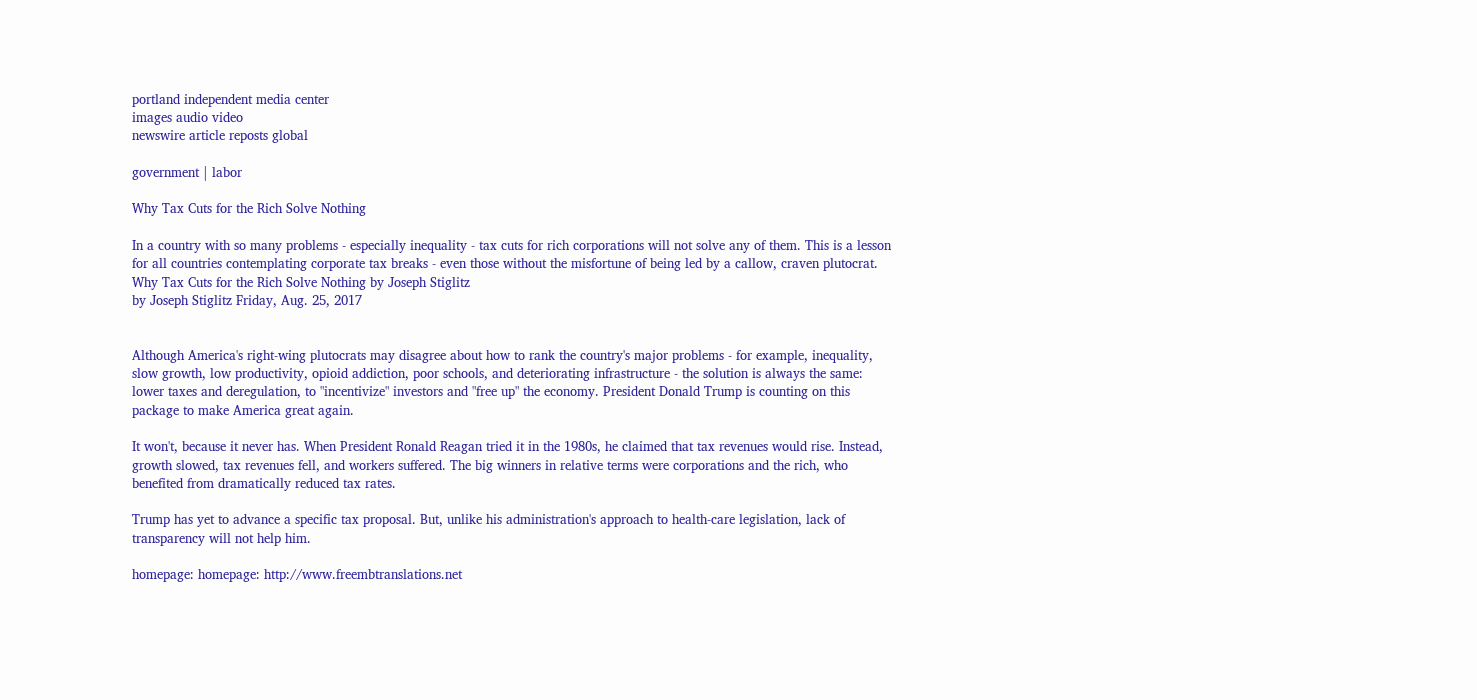portland independent media center
images audio video
newswire article reposts global

government | labor

Why Tax Cuts for the Rich Solve Nothing

In a country with so many problems - especially inequality - tax cuts for rich corporations will not solve any of them. This is a lesson for all countries contemplating corporate tax breaks - even those without the misfortune of being led by a callow, craven plutocrat.
Why Tax Cuts for the Rich Solve Nothing by Joseph Stiglitz
by Joseph Stiglitz Friday, Aug. 25, 2017


Although America's right-wing plutocrats may disagree about how to rank the country's major problems - for example, inequality, slow growth, low productivity, opioid addiction, poor schools, and deteriorating infrastructure - the solution is always the same: lower taxes and deregulation, to "incentivize" investors and "free up" the economy. President Donald Trump is counting on this package to make America great again.

It won't, because it never has. When President Ronald Reagan tried it in the 1980s, he claimed that tax revenues would rise. Instead, growth slowed, tax revenues fell, and workers suffered. The big winners in relative terms were corporations and the rich, who benefited from dramatically reduced tax rates.

Trump has yet to advance a specific tax proposal. But, unlike his administration's approach to health-care legislation, lack of transparency will not help him.

homepage: homepage: http://www.freembtranslations.net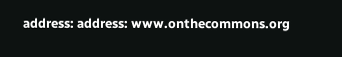address: address: www.onthecommons.org